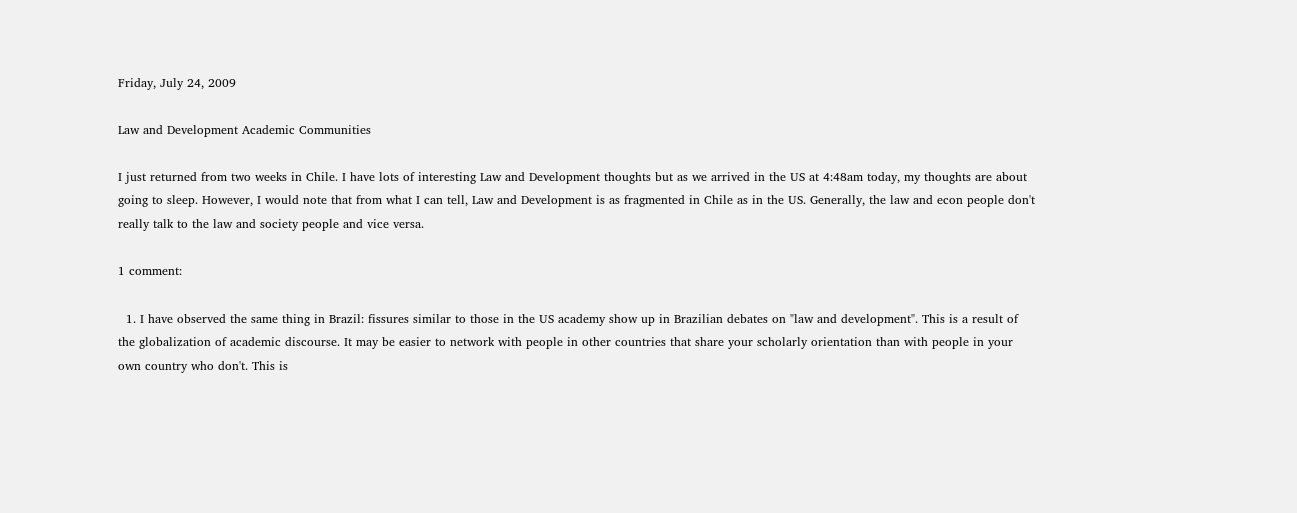Friday, July 24, 2009

Law and Development Academic Communities

I just returned from two weeks in Chile. I have lots of interesting Law and Development thoughts but as we arrived in the US at 4:48am today, my thoughts are about going to sleep. However, I would note that from what I can tell, Law and Development is as fragmented in Chile as in the US. Generally, the law and econ people don't really talk to the law and society people and vice versa.

1 comment:

  1. I have observed the same thing in Brazil: fissures similar to those in the US academy show up in Brazilian debates on "law and development". This is a result of the globalization of academic discourse. It may be easier to network with people in other countries that share your scholarly orientation than with people in your own country who don't. This is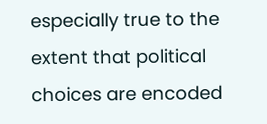especially true to the extent that political choices are encoded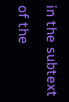in the subtext of the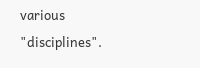various "disciplines".